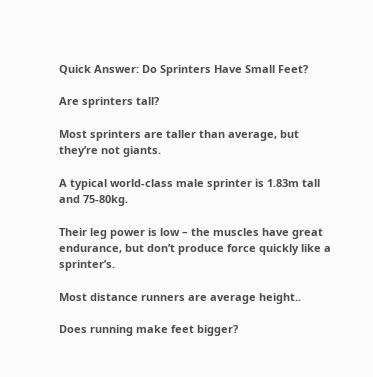Quick Answer: Do Sprinters Have Small Feet?

Are sprinters tall?

Most sprinters are taller than average, but they’re not giants.

A typical world-class male sprinter is 1.83m tall and 75-80kg.

Their leg power is low – the muscles have great endurance, but don’t produce force quickly like a sprinter’s.

Most distance runners are average height..

Does running make feet bigger?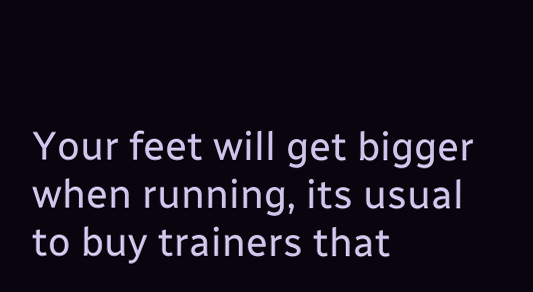Your feet will get bigger when running, its usual to buy trainers that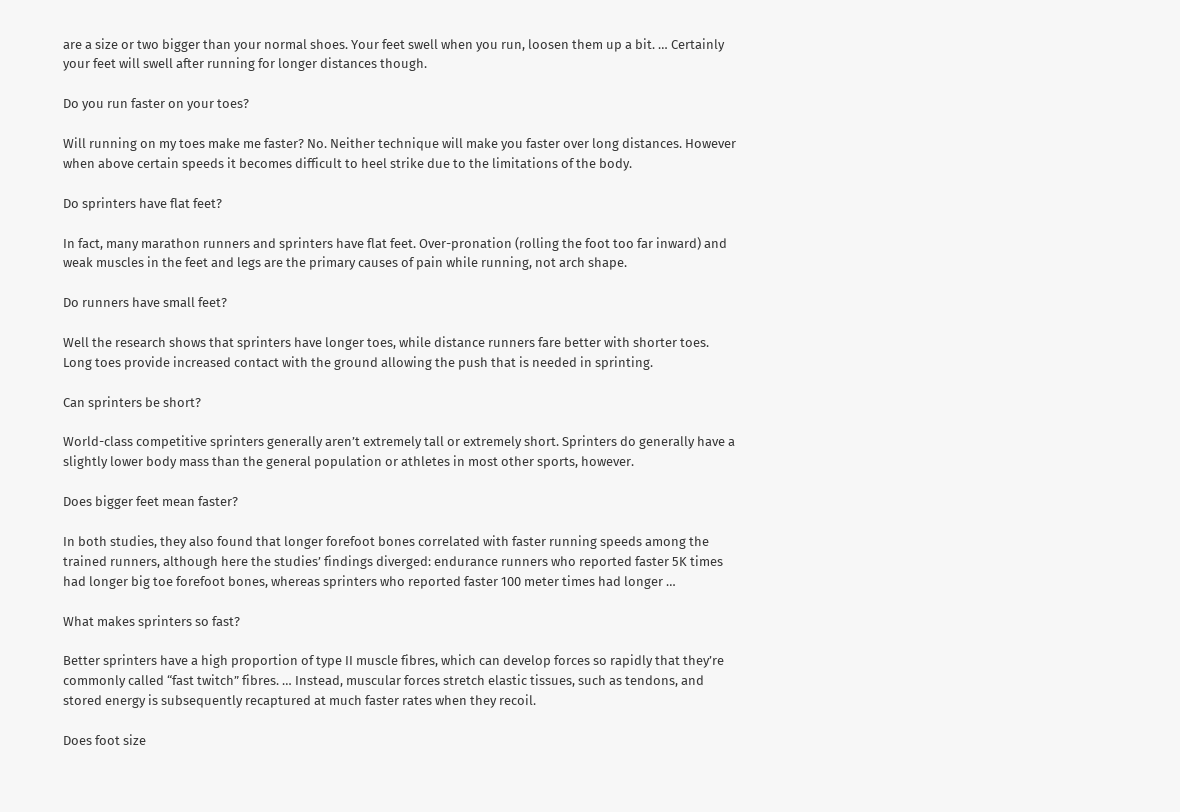are a size or two bigger than your normal shoes. Your feet swell when you run, loosen them up a bit. … Certainly your feet will swell after running for longer distances though.

Do you run faster on your toes?

Will running on my toes make me faster? No. Neither technique will make you faster over long distances. However when above certain speeds it becomes difficult to heel strike due to the limitations of the body.

Do sprinters have flat feet?

In fact, many marathon runners and sprinters have flat feet. Over-pronation (rolling the foot too far inward) and weak muscles in the feet and legs are the primary causes of pain while running, not arch shape.

Do runners have small feet?

Well the research shows that sprinters have longer toes, while distance runners fare better with shorter toes. Long toes provide increased contact with the ground allowing the push that is needed in sprinting.

Can sprinters be short?

World-class competitive sprinters generally aren’t extremely tall or extremely short. Sprinters do generally have a slightly lower body mass than the general population or athletes in most other sports, however.

Does bigger feet mean faster?

In both studies, they also found that longer forefoot bones correlated with faster running speeds among the trained runners, although here the studies’ findings diverged: endurance runners who reported faster 5K times had longer big toe forefoot bones, whereas sprinters who reported faster 100 meter times had longer …

What makes sprinters so fast?

Better sprinters have a high proportion of type II muscle fibres, which can develop forces so rapidly that they’re commonly called “fast twitch” fibres. … Instead, muscular forces stretch elastic tissues, such as tendons, and stored energy is subsequently recaptured at much faster rates when they recoil.

Does foot size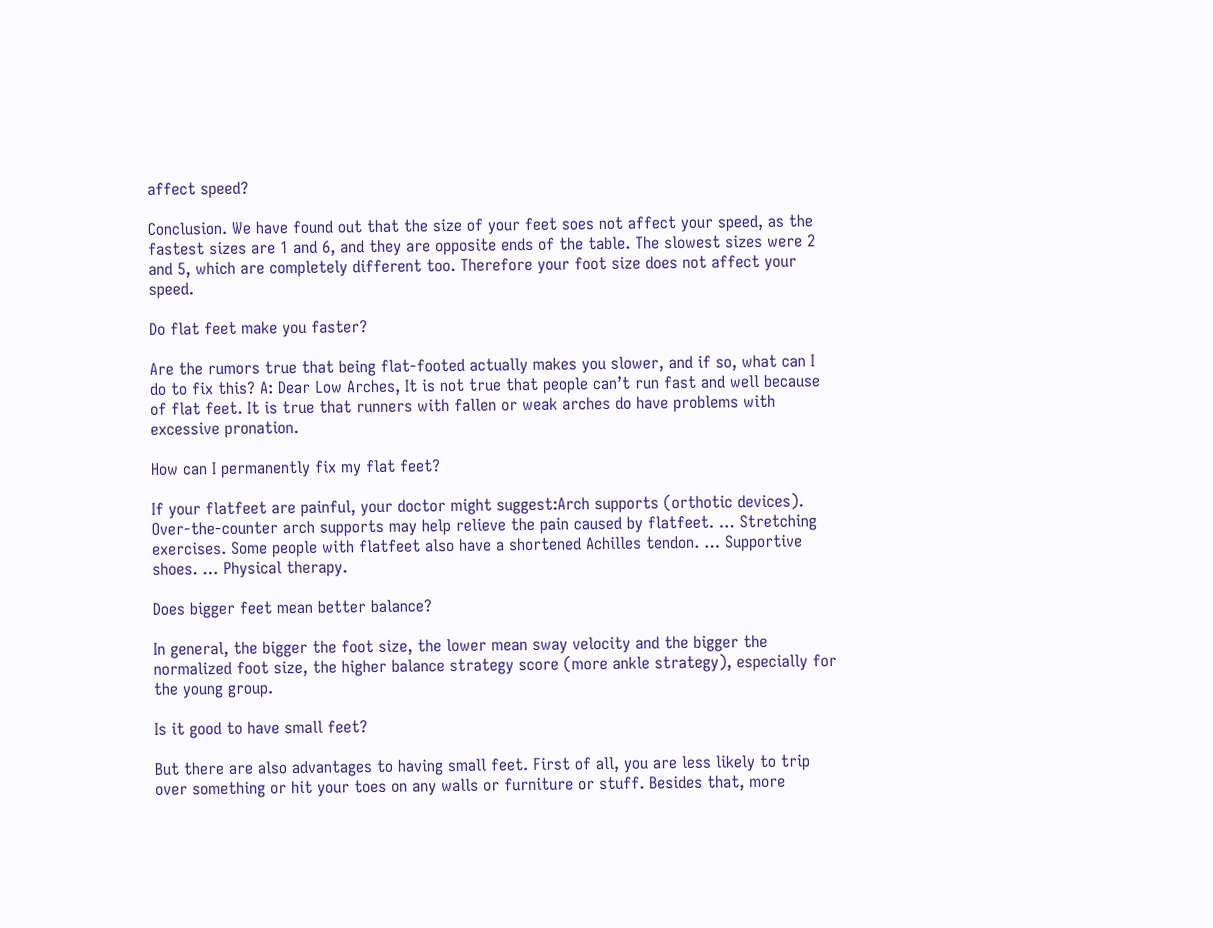affect speed?

Conclusion. We have found out that the size of your feet soes not affect your speed, as the fastest sizes are 1 and 6, and they are opposite ends of the table. The slowest sizes were 2 and 5, which are completely different too. Therefore your foot size does not affect your speed.

Do flat feet make you faster?

Are the rumors true that being flat-footed actually makes you slower, and if so, what can I do to fix this? A: Dear Low Arches, It is not true that people can’t run fast and well because of flat feet. It is true that runners with fallen or weak arches do have problems with excessive pronation.

How can I permanently fix my flat feet?

If your flatfeet are painful, your doctor might suggest:Arch supports (orthotic devices). Over-the-counter arch supports may help relieve the pain caused by flatfeet. … Stretching exercises. Some people with flatfeet also have a shortened Achilles tendon. … Supportive shoes. … Physical therapy.

Does bigger feet mean better balance?

In general, the bigger the foot size, the lower mean sway velocity and the bigger the normalized foot size, the higher balance strategy score (more ankle strategy), especially for the young group.

Is it good to have small feet?

But there are also advantages to having small feet. First of all, you are less likely to trip over something or hit your toes on any walls or furniture or stuff. Besides that, more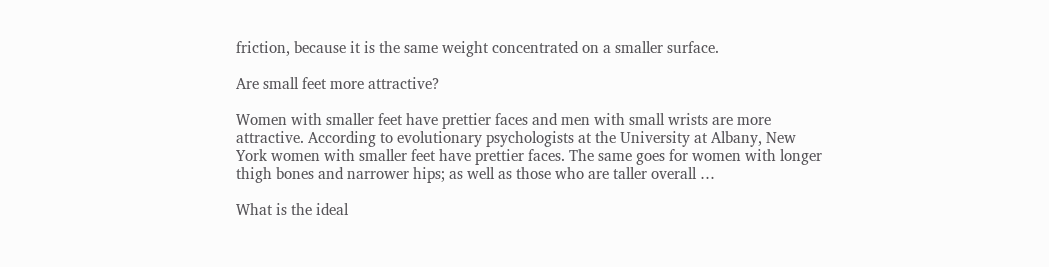friction, because it is the same weight concentrated on a smaller surface.

Are small feet more attractive?

Women with smaller feet have prettier faces and men with small wrists are more attractive. According to evolutionary psychologists at the University at Albany, New York women with smaller feet have prettier faces. The same goes for women with longer thigh bones and narrower hips; as well as those who are taller overall …

What is the ideal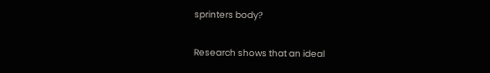sprinters body?

Research shows that an ideal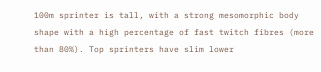100m sprinter is tall, with a strong mesomorphic body shape with a high percentage of fast twitch fibres (more than 80%). Top sprinters have slim lower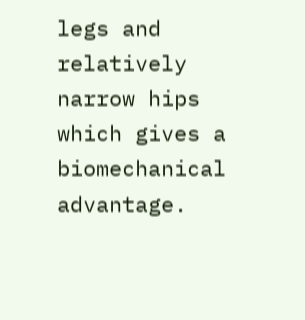legs and relatively narrow hips which gives a biomechanical advantage.